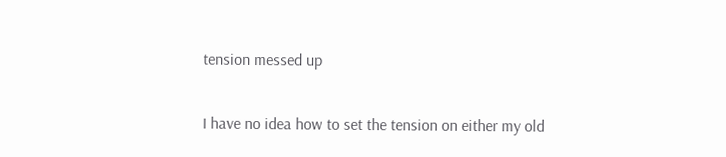tension messed up

I have no idea how to set the tension on either my old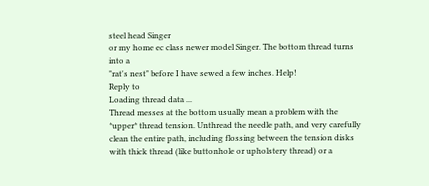steel head Singer
or my home ec class newer model Singer. The bottom thread turns into a
"rat's nest" before I have sewed a few inches. Help!
Reply to
Loading thread data ...
Thread messes at the bottom usually mean a problem with the *upper* thread tension. Unthread the needle path, and very carefully clean the entire path, including flossing between the tension disks with thick thread (like buttonhole or upholstery thread) or a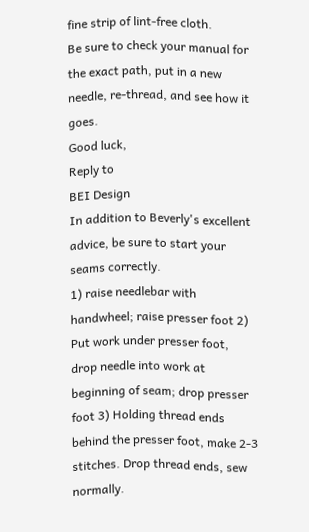fine strip of lint-free cloth.
Be sure to check your manual for the exact path, put in a new needle, re-thread, and see how it goes.
Good luck,
Reply to
BEI Design
In addition to Beverly's excellent advice, be sure to start your seams correctly.
1) raise needlebar with handwheel; raise presser foot 2) Put work under presser foot, drop needle into work at beginning of seam; drop presser foot 3) Holding thread ends behind the presser foot, make 2-3 stitches. Drop thread ends, sew normally.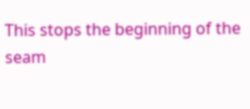This stops the beginning of the seam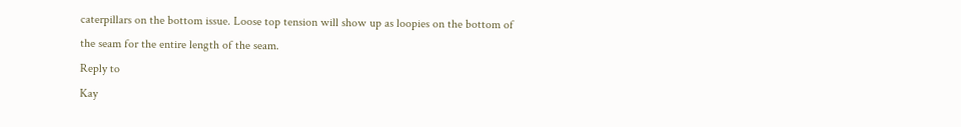caterpillars on the bottom issue. Loose top tension will show up as loopies on the bottom of the seam for the entire length of the seam.
Reply to
Kay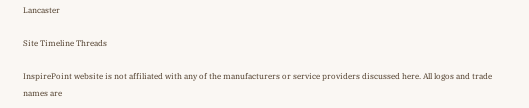Lancaster

Site Timeline Threads

InspirePoint website is not affiliated with any of the manufacturers or service providers discussed here. All logos and trade names are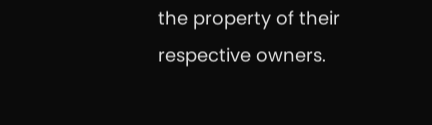the property of their respective owners.